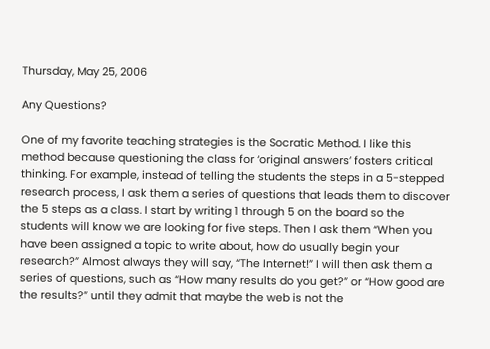Thursday, May 25, 2006

Any Questions?

One of my favorite teaching strategies is the Socratic Method. I like this method because questioning the class for ‘original answers’ fosters critical thinking. For example, instead of telling the students the steps in a 5-stepped research process, I ask them a series of questions that leads them to discover the 5 steps as a class. I start by writing 1 through 5 on the board so the students will know we are looking for five steps. Then I ask them “When you have been assigned a topic to write about, how do usually begin your research?” Almost always they will say, “The Internet!” I will then ask them a series of questions, such as “How many results do you get?” or “How good are the results?” until they admit that maybe the web is not the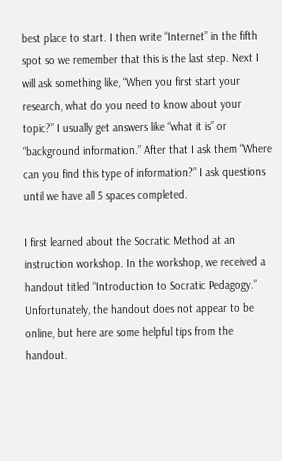best place to start. I then write “Internet” in the fifth spot so we remember that this is the last step. Next I will ask something like, “When you first start your research, what do you need to know about your topic?” I usually get answers like “what it is” or “background information.” After that I ask them “Where can you find this type of information?” I ask questions until we have all 5 spaces completed.

I first learned about the Socratic Method at an instruction workshop. In the workshop, we received a handout titled “Introduction to Socratic Pedagogy.” Unfortunately, the handout does not appear to be online, but here are some helpful tips from the handout.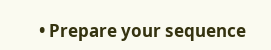• Prepare your sequence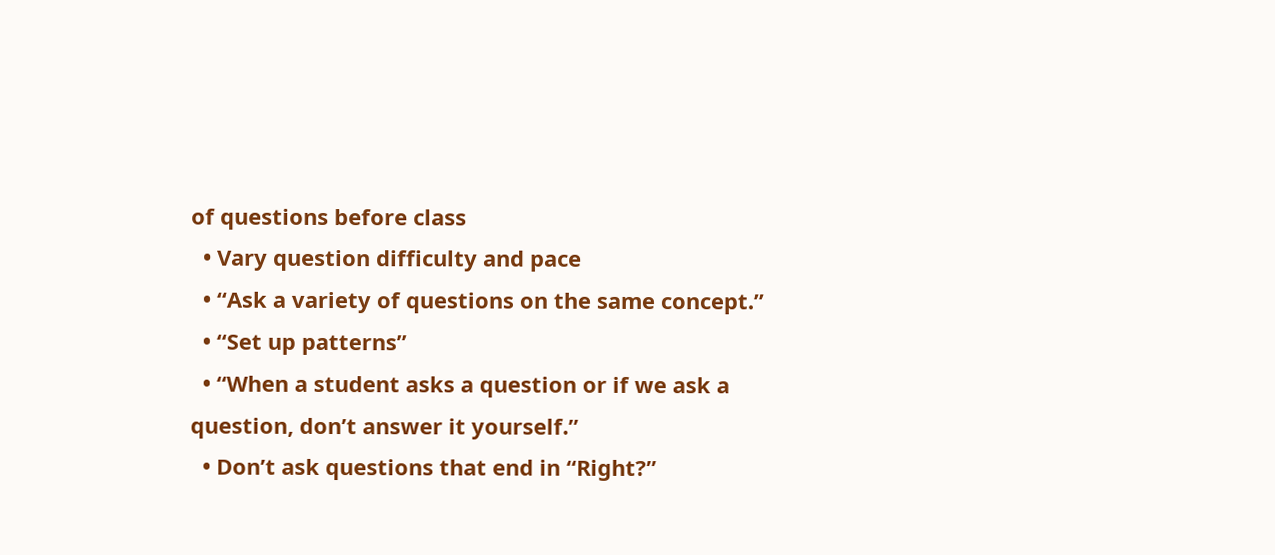of questions before class
  • Vary question difficulty and pace
  • “Ask a variety of questions on the same concept.”
  • “Set up patterns”
  • “When a student asks a question or if we ask a question, don’t answer it yourself.”
  • Don’t ask questions that end in “Right?”